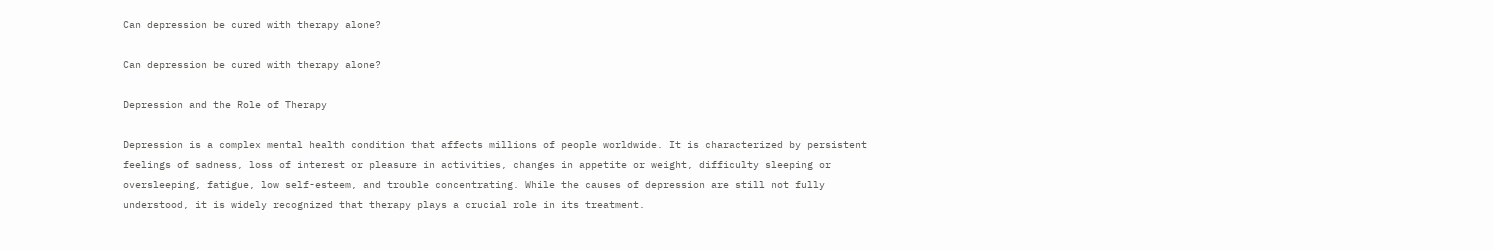Can depression be cured with therapy alone?

Can depression be cured with therapy alone?

Depression and the Role of Therapy

Depression is a complex mental health condition that affects millions of people worldwide. It is characterized by persistent feelings of sadness, loss of interest or pleasure in activities, changes in appetite or weight, difficulty sleeping or oversleeping, fatigue, low self-esteem, and trouble concentrating. While the causes of depression are still not fully understood, it is widely recognized that therapy plays a crucial role in its treatment.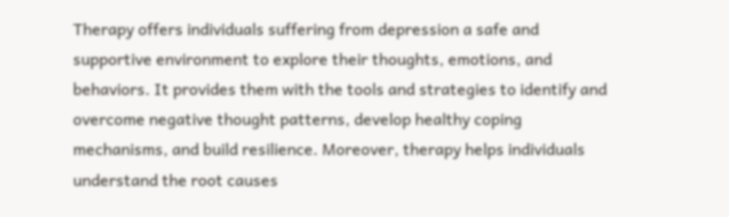Therapy offers individuals suffering from depression a safe and supportive environment to explore their thoughts, emotions, and behaviors. It provides them with the tools and strategies to identify and overcome negative thought patterns, develop healthy coping mechanisms, and build resilience. Moreover, therapy helps individuals understand the root causes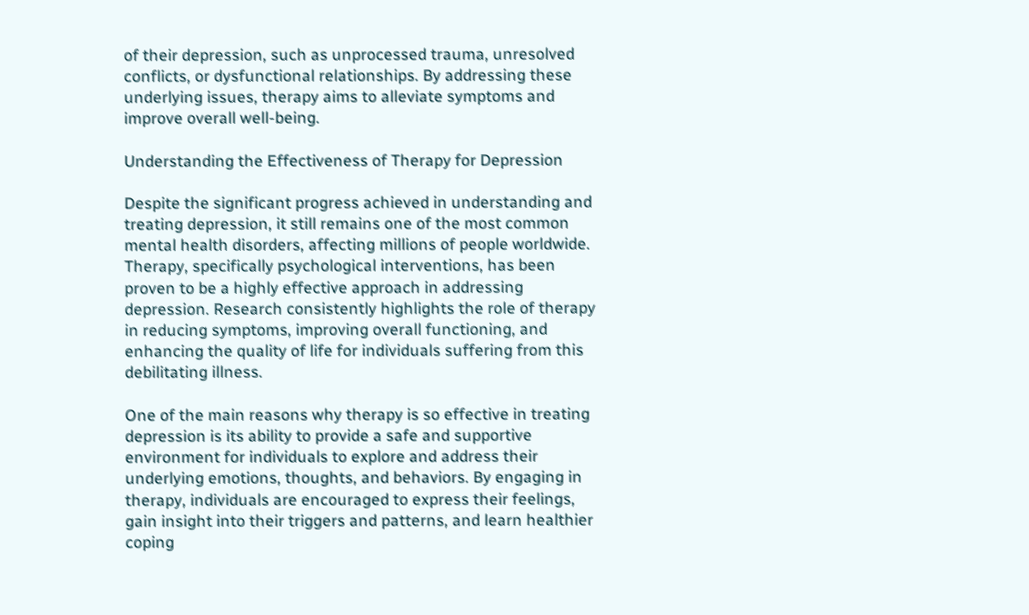of their depression, such as unprocessed trauma, unresolved conflicts, or dysfunctional relationships. By addressing these underlying issues, therapy aims to alleviate symptoms and improve overall well-being.

Understanding the Effectiveness of Therapy for Depression

Despite the significant progress achieved in understanding and treating depression, it still remains one of the most common mental health disorders, affecting millions of people worldwide. Therapy, specifically psychological interventions, has been proven to be a highly effective approach in addressing depression. Research consistently highlights the role of therapy in reducing symptoms, improving overall functioning, and enhancing the quality of life for individuals suffering from this debilitating illness.

One of the main reasons why therapy is so effective in treating depression is its ability to provide a safe and supportive environment for individuals to explore and address their underlying emotions, thoughts, and behaviors. By engaging in therapy, individuals are encouraged to express their feelings, gain insight into their triggers and patterns, and learn healthier coping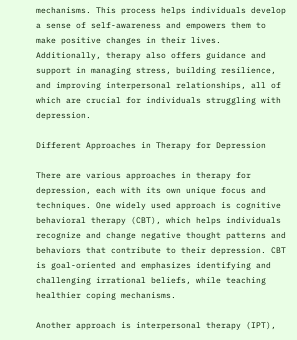mechanisms. This process helps individuals develop a sense of self-awareness and empowers them to make positive changes in their lives. Additionally, therapy also offers guidance and support in managing stress, building resilience, and improving interpersonal relationships, all of which are crucial for individuals struggling with depression.

Different Approaches in Therapy for Depression

There are various approaches in therapy for depression, each with its own unique focus and techniques. One widely used approach is cognitive behavioral therapy (CBT), which helps individuals recognize and change negative thought patterns and behaviors that contribute to their depression. CBT is goal-oriented and emphasizes identifying and challenging irrational beliefs, while teaching healthier coping mechanisms.

Another approach is interpersonal therapy (IPT),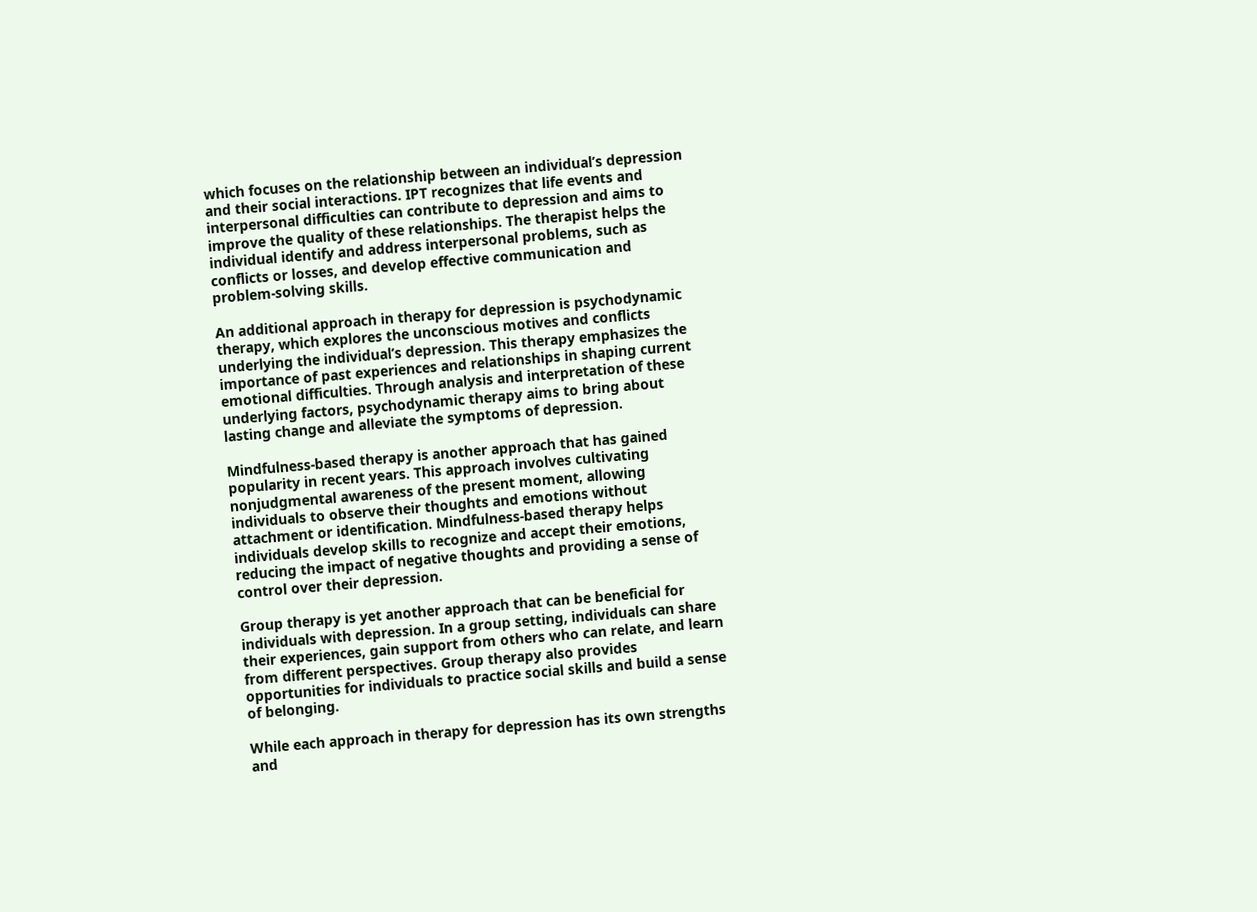which focuses on the relationship between an individual’s depression and their social interactions. IPT recognizes that life events and interpersonal difficulties can contribute to depression and aims to improve the quality of these relationships. The therapist helps the individual identify and address interpersonal problems, such as conflicts or losses, and develop effective communication and problem-solving skills.

An additional approach in therapy for depression is psychodynamic therapy, which explores the unconscious motives and conflicts underlying the individual’s depression. This therapy emphasizes the importance of past experiences and relationships in shaping current emotional difficulties. Through analysis and interpretation of these underlying factors, psychodynamic therapy aims to bring about lasting change and alleviate the symptoms of depression.

Mindfulness-based therapy is another approach that has gained popularity in recent years. This approach involves cultivating nonjudgmental awareness of the present moment, allowing individuals to observe their thoughts and emotions without attachment or identification. Mindfulness-based therapy helps individuals develop skills to recognize and accept their emotions, reducing the impact of negative thoughts and providing a sense of control over their depression.

Group therapy is yet another approach that can be beneficial for individuals with depression. In a group setting, individuals can share their experiences, gain support from others who can relate, and learn from different perspectives. Group therapy also provides opportunities for individuals to practice social skills and build a sense of belonging.

While each approach in therapy for depression has its own strengths and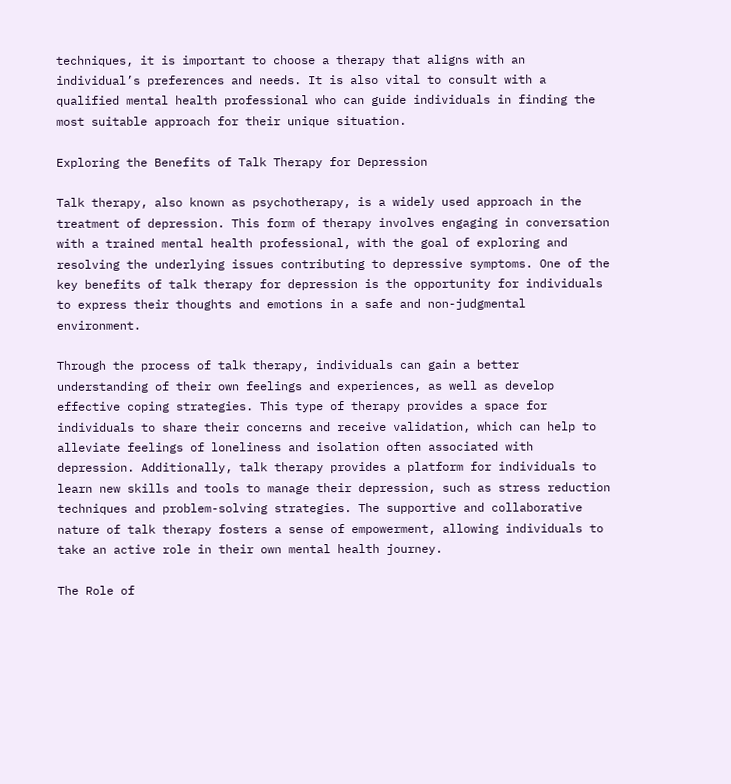techniques, it is important to choose a therapy that aligns with an individual’s preferences and needs. It is also vital to consult with a qualified mental health professional who can guide individuals in finding the most suitable approach for their unique situation.

Exploring the Benefits of Talk Therapy for Depression

Talk therapy, also known as psychotherapy, is a widely used approach in the treatment of depression. This form of therapy involves engaging in conversation with a trained mental health professional, with the goal of exploring and resolving the underlying issues contributing to depressive symptoms. One of the key benefits of talk therapy for depression is the opportunity for individuals to express their thoughts and emotions in a safe and non-judgmental environment.

Through the process of talk therapy, individuals can gain a better understanding of their own feelings and experiences, as well as develop effective coping strategies. This type of therapy provides a space for individuals to share their concerns and receive validation, which can help to alleviate feelings of loneliness and isolation often associated with depression. Additionally, talk therapy provides a platform for individuals to learn new skills and tools to manage their depression, such as stress reduction techniques and problem-solving strategies. The supportive and collaborative nature of talk therapy fosters a sense of empowerment, allowing individuals to take an active role in their own mental health journey.

The Role of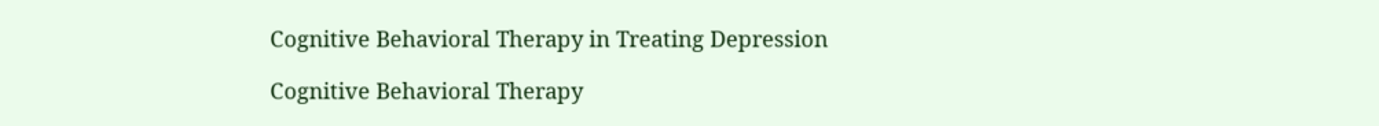Cognitive Behavioral Therapy in Treating Depression

Cognitive Behavioral Therapy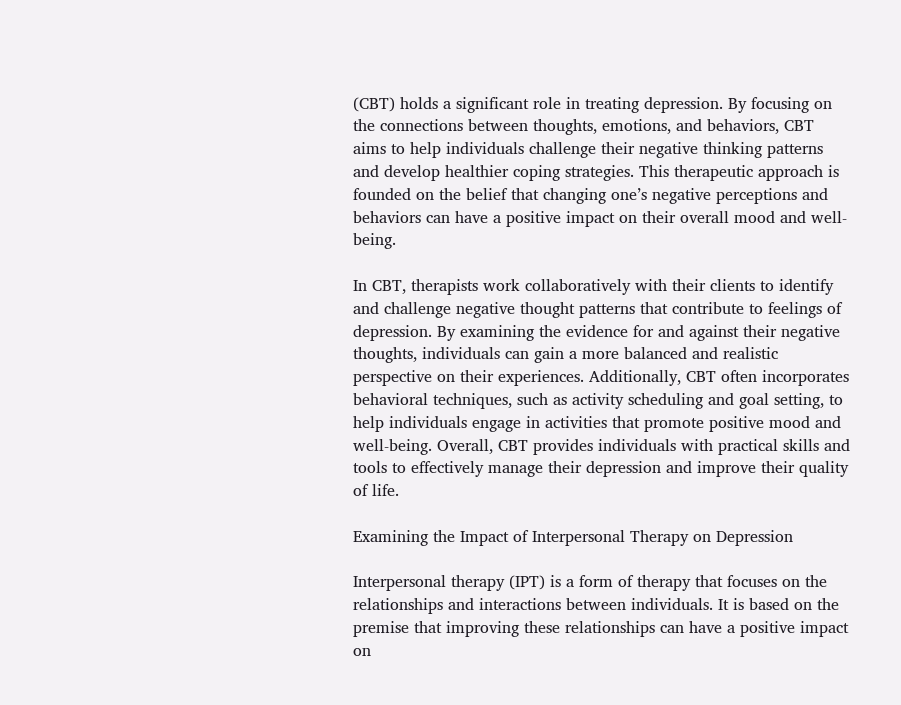(CBT) holds a significant role in treating depression. By focusing on the connections between thoughts, emotions, and behaviors, CBT aims to help individuals challenge their negative thinking patterns and develop healthier coping strategies. This therapeutic approach is founded on the belief that changing one’s negative perceptions and behaviors can have a positive impact on their overall mood and well-being.

In CBT, therapists work collaboratively with their clients to identify and challenge negative thought patterns that contribute to feelings of depression. By examining the evidence for and against their negative thoughts, individuals can gain a more balanced and realistic perspective on their experiences. Additionally, CBT often incorporates behavioral techniques, such as activity scheduling and goal setting, to help individuals engage in activities that promote positive mood and well-being. Overall, CBT provides individuals with practical skills and tools to effectively manage their depression and improve their quality of life.

Examining the Impact of Interpersonal Therapy on Depression

Interpersonal therapy (IPT) is a form of therapy that focuses on the relationships and interactions between individuals. It is based on the premise that improving these relationships can have a positive impact on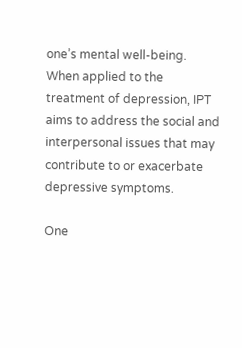one’s mental well-being. When applied to the treatment of depression, IPT aims to address the social and interpersonal issues that may contribute to or exacerbate depressive symptoms.

One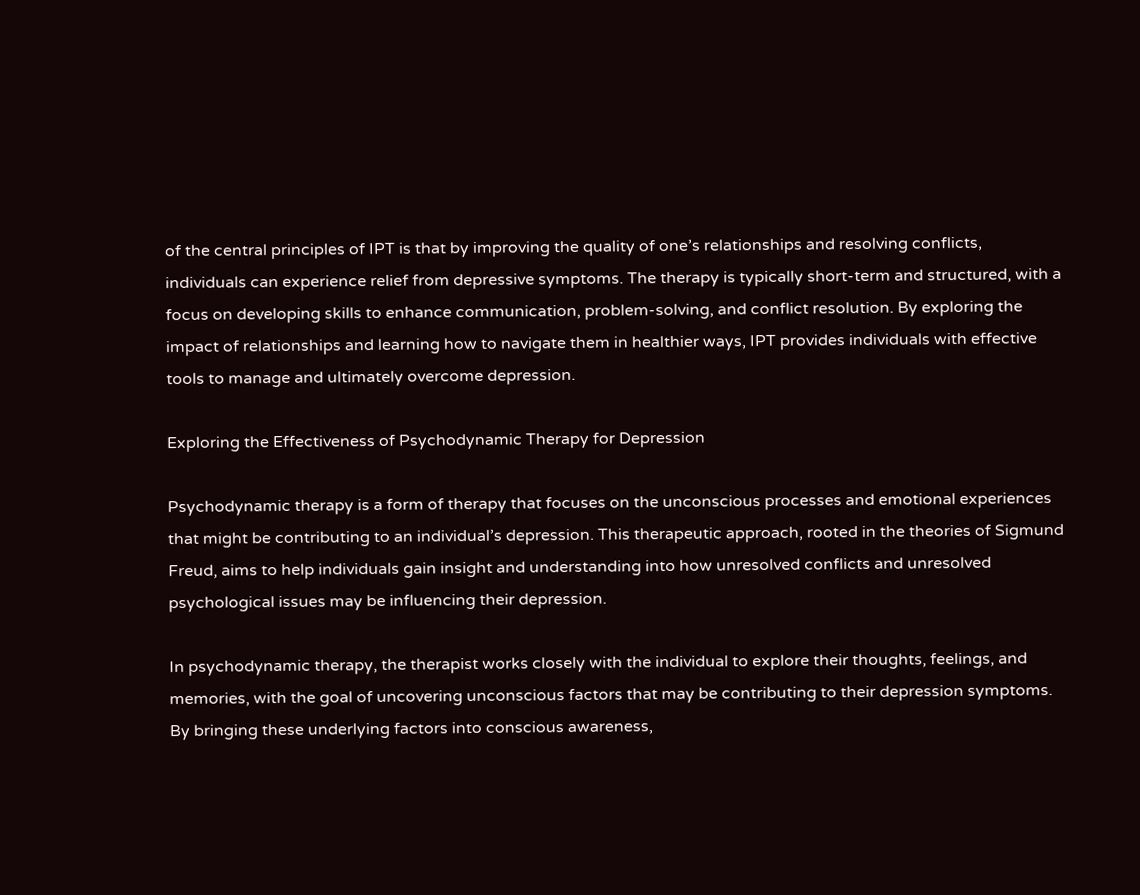of the central principles of IPT is that by improving the quality of one’s relationships and resolving conflicts, individuals can experience relief from depressive symptoms. The therapy is typically short-term and structured, with a focus on developing skills to enhance communication, problem-solving, and conflict resolution. By exploring the impact of relationships and learning how to navigate them in healthier ways, IPT provides individuals with effective tools to manage and ultimately overcome depression.

Exploring the Effectiveness of Psychodynamic Therapy for Depression

Psychodynamic therapy is a form of therapy that focuses on the unconscious processes and emotional experiences that might be contributing to an individual’s depression. This therapeutic approach, rooted in the theories of Sigmund Freud, aims to help individuals gain insight and understanding into how unresolved conflicts and unresolved psychological issues may be influencing their depression.

In psychodynamic therapy, the therapist works closely with the individual to explore their thoughts, feelings, and memories, with the goal of uncovering unconscious factors that may be contributing to their depression symptoms. By bringing these underlying factors into conscious awareness,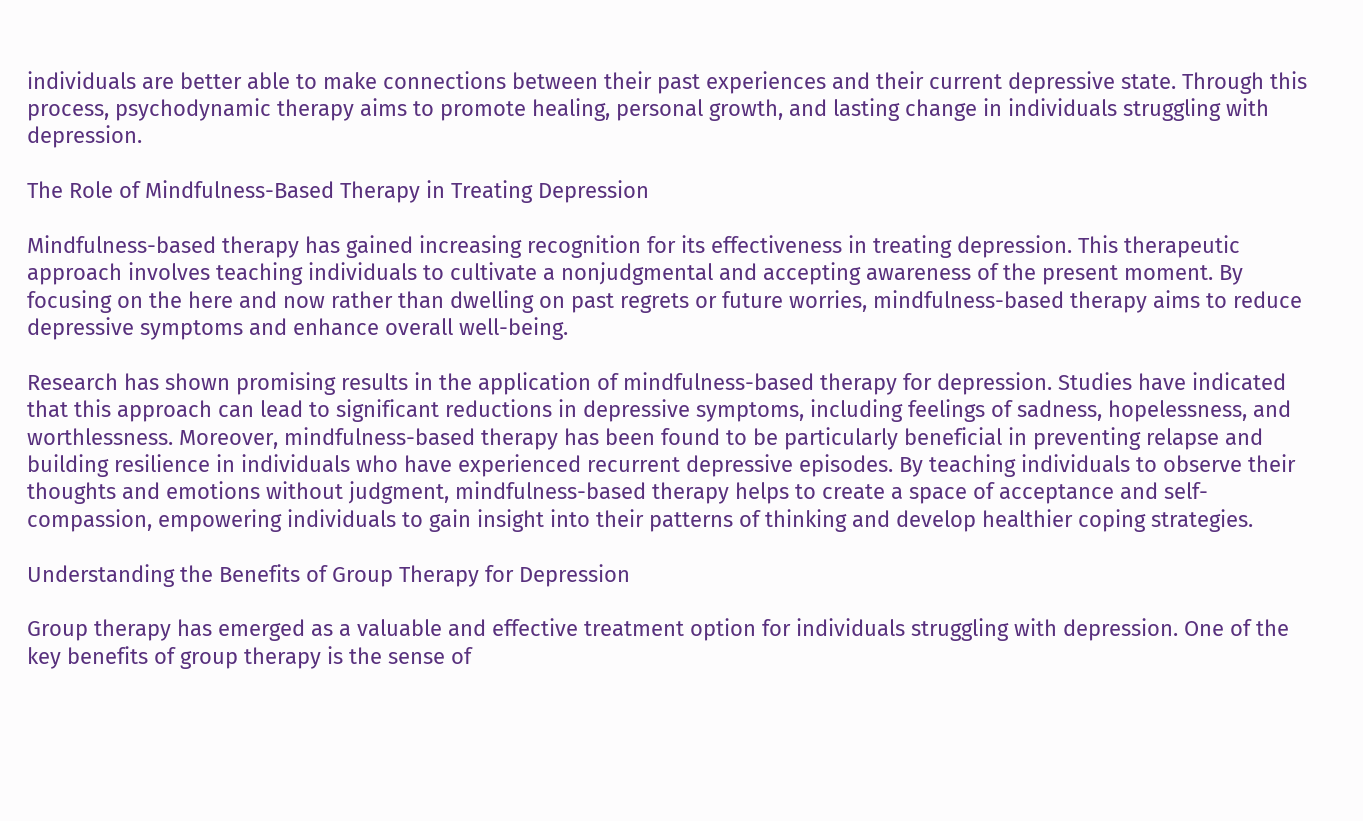individuals are better able to make connections between their past experiences and their current depressive state. Through this process, psychodynamic therapy aims to promote healing, personal growth, and lasting change in individuals struggling with depression.

The Role of Mindfulness-Based Therapy in Treating Depression

Mindfulness-based therapy has gained increasing recognition for its effectiveness in treating depression. This therapeutic approach involves teaching individuals to cultivate a nonjudgmental and accepting awareness of the present moment. By focusing on the here and now rather than dwelling on past regrets or future worries, mindfulness-based therapy aims to reduce depressive symptoms and enhance overall well-being.

Research has shown promising results in the application of mindfulness-based therapy for depression. Studies have indicated that this approach can lead to significant reductions in depressive symptoms, including feelings of sadness, hopelessness, and worthlessness. Moreover, mindfulness-based therapy has been found to be particularly beneficial in preventing relapse and building resilience in individuals who have experienced recurrent depressive episodes. By teaching individuals to observe their thoughts and emotions without judgment, mindfulness-based therapy helps to create a space of acceptance and self-compassion, empowering individuals to gain insight into their patterns of thinking and develop healthier coping strategies.

Understanding the Benefits of Group Therapy for Depression

Group therapy has emerged as a valuable and effective treatment option for individuals struggling with depression. One of the key benefits of group therapy is the sense of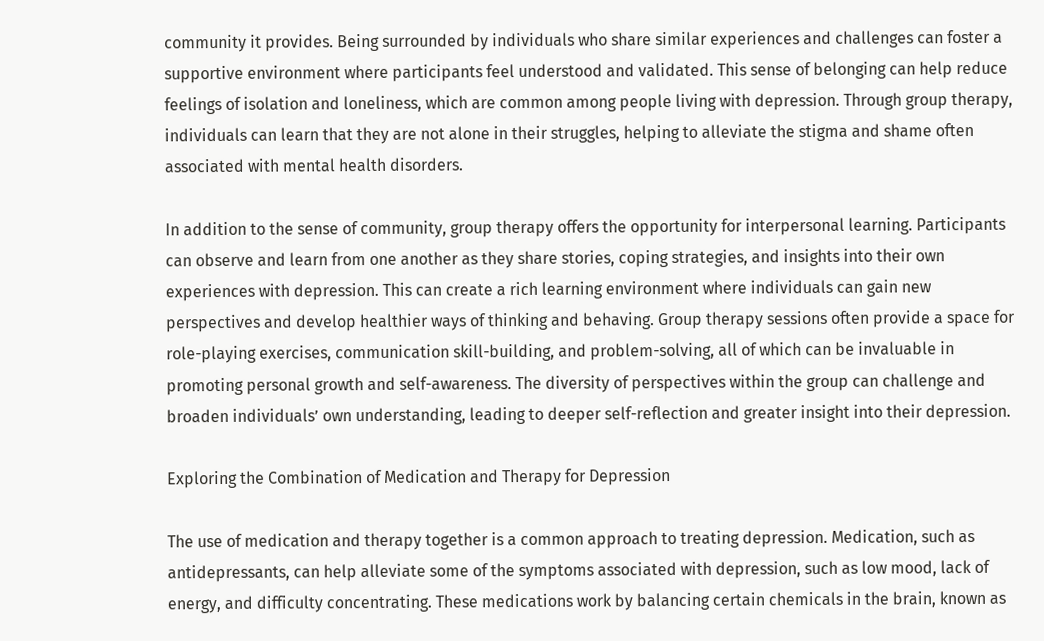community it provides. Being surrounded by individuals who share similar experiences and challenges can foster a supportive environment where participants feel understood and validated. This sense of belonging can help reduce feelings of isolation and loneliness, which are common among people living with depression. Through group therapy, individuals can learn that they are not alone in their struggles, helping to alleviate the stigma and shame often associated with mental health disorders.

In addition to the sense of community, group therapy offers the opportunity for interpersonal learning. Participants can observe and learn from one another as they share stories, coping strategies, and insights into their own experiences with depression. This can create a rich learning environment where individuals can gain new perspectives and develop healthier ways of thinking and behaving. Group therapy sessions often provide a space for role-playing exercises, communication skill-building, and problem-solving, all of which can be invaluable in promoting personal growth and self-awareness. The diversity of perspectives within the group can challenge and broaden individuals’ own understanding, leading to deeper self-reflection and greater insight into their depression.

Exploring the Combination of Medication and Therapy for Depression

The use of medication and therapy together is a common approach to treating depression. Medication, such as antidepressants, can help alleviate some of the symptoms associated with depression, such as low mood, lack of energy, and difficulty concentrating. These medications work by balancing certain chemicals in the brain, known as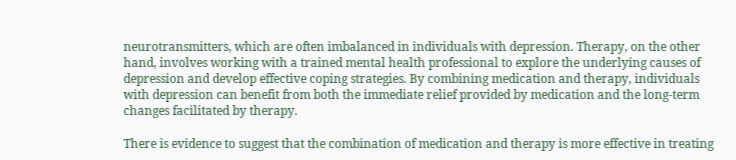neurotransmitters, which are often imbalanced in individuals with depression. Therapy, on the other hand, involves working with a trained mental health professional to explore the underlying causes of depression and develop effective coping strategies. By combining medication and therapy, individuals with depression can benefit from both the immediate relief provided by medication and the long-term changes facilitated by therapy.

There is evidence to suggest that the combination of medication and therapy is more effective in treating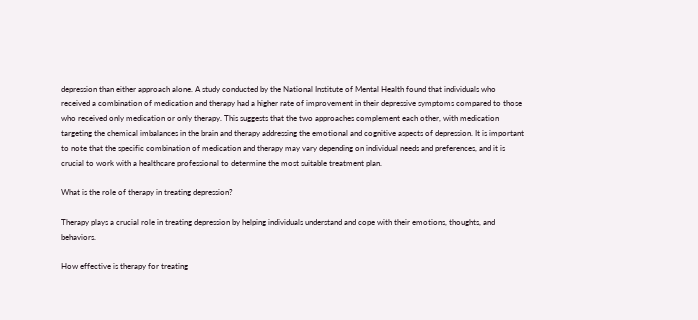depression than either approach alone. A study conducted by the National Institute of Mental Health found that individuals who received a combination of medication and therapy had a higher rate of improvement in their depressive symptoms compared to those who received only medication or only therapy. This suggests that the two approaches complement each other, with medication targeting the chemical imbalances in the brain and therapy addressing the emotional and cognitive aspects of depression. It is important to note that the specific combination of medication and therapy may vary depending on individual needs and preferences, and it is crucial to work with a healthcare professional to determine the most suitable treatment plan.

What is the role of therapy in treating depression?

Therapy plays a crucial role in treating depression by helping individuals understand and cope with their emotions, thoughts, and behaviors.

How effective is therapy for treating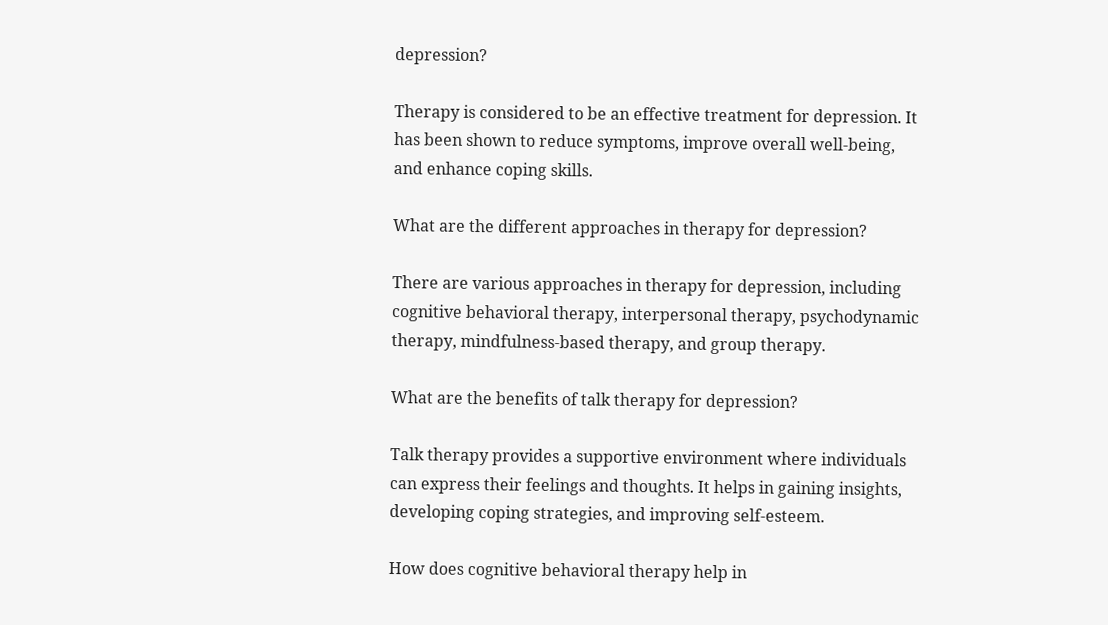depression?

Therapy is considered to be an effective treatment for depression. It has been shown to reduce symptoms, improve overall well-being, and enhance coping skills.

What are the different approaches in therapy for depression?

There are various approaches in therapy for depression, including cognitive behavioral therapy, interpersonal therapy, psychodynamic therapy, mindfulness-based therapy, and group therapy.

What are the benefits of talk therapy for depression?

Talk therapy provides a supportive environment where individuals can express their feelings and thoughts. It helps in gaining insights, developing coping strategies, and improving self-esteem.

How does cognitive behavioral therapy help in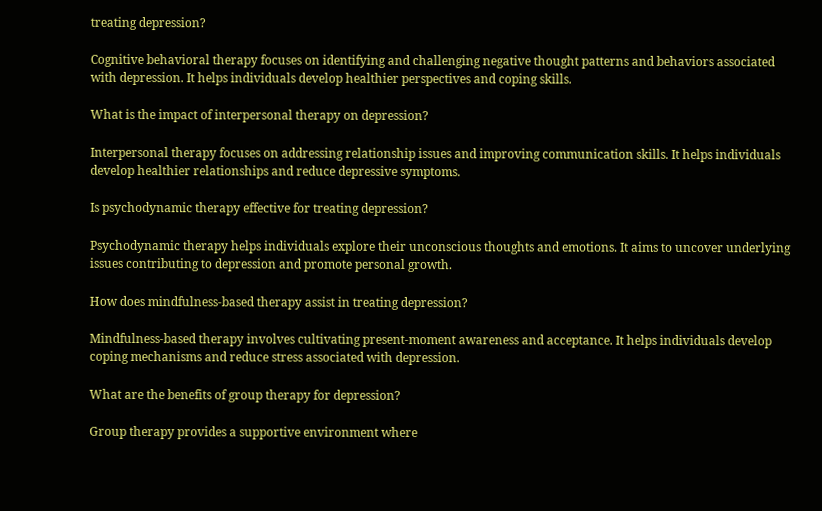treating depression?

Cognitive behavioral therapy focuses on identifying and challenging negative thought patterns and behaviors associated with depression. It helps individuals develop healthier perspectives and coping skills.

What is the impact of interpersonal therapy on depression?

Interpersonal therapy focuses on addressing relationship issues and improving communication skills. It helps individuals develop healthier relationships and reduce depressive symptoms.

Is psychodynamic therapy effective for treating depression?

Psychodynamic therapy helps individuals explore their unconscious thoughts and emotions. It aims to uncover underlying issues contributing to depression and promote personal growth.

How does mindfulness-based therapy assist in treating depression?

Mindfulness-based therapy involves cultivating present-moment awareness and acceptance. It helps individuals develop coping mechanisms and reduce stress associated with depression.

What are the benefits of group therapy for depression?

Group therapy provides a supportive environment where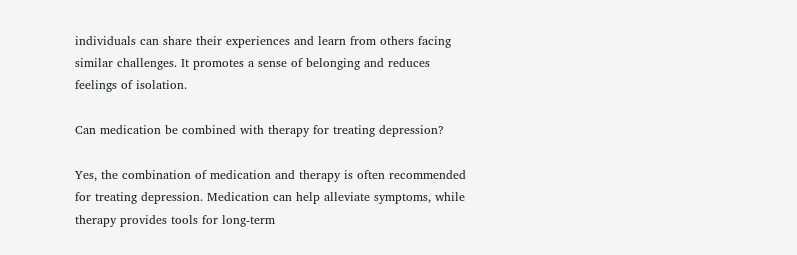individuals can share their experiences and learn from others facing similar challenges. It promotes a sense of belonging and reduces feelings of isolation.

Can medication be combined with therapy for treating depression?

Yes, the combination of medication and therapy is often recommended for treating depression. Medication can help alleviate symptoms, while therapy provides tools for long-term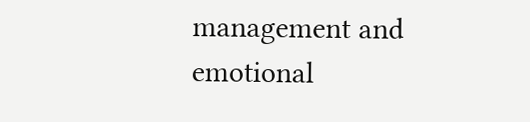management and emotional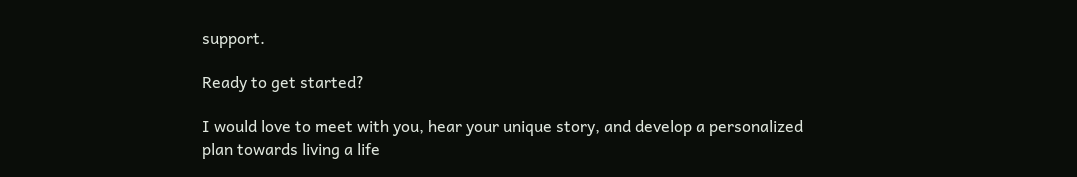support.

Ready to get started?

I would love to meet with you, hear your unique story, and develop a personalized plan towards living a life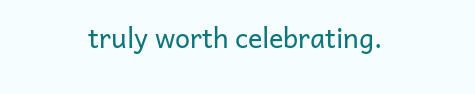truly worth celebrating.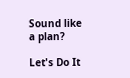Sound like a plan?

Let's Do It